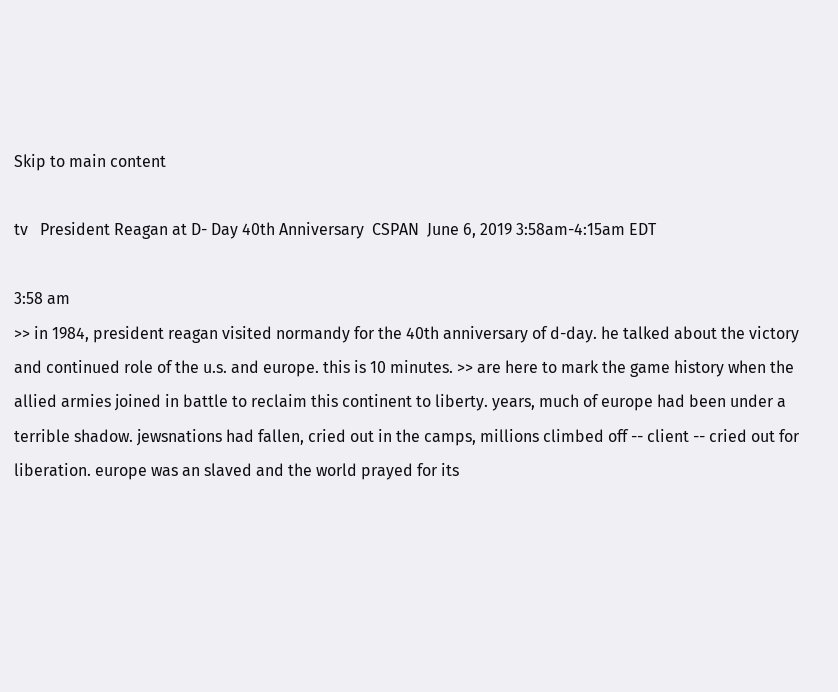Skip to main content

tv   President Reagan at D- Day 40th Anniversary  CSPAN  June 6, 2019 3:58am-4:15am EDT

3:58 am
>> in 1984, president reagan visited normandy for the 40th anniversary of d-day. he talked about the victory and continued role of the u.s. and europe. this is 10 minutes. >> are here to mark the game history when the allied armies joined in battle to reclaim this continent to liberty. years, much of europe had been under a terrible shadow. jewsnations had fallen, cried out in the camps, millions climbed off -- client -- cried out for liberation. europe was an slaved and the world prayed for its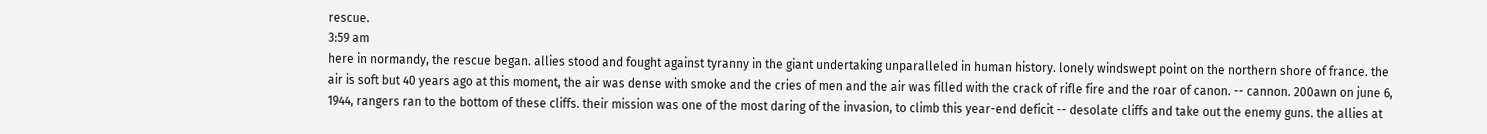rescue.
3:59 am
here in normandy, the rescue began. allies stood and fought against tyranny in the giant undertaking unparalleled in human history. lonely windswept point on the northern shore of france. the air is soft but 40 years ago at this moment, the air was dense with smoke and the cries of men and the air was filled with the crack of rifle fire and the roar of canon. -- cannon. 200awn on june 6, 1944, rangers ran to the bottom of these cliffs. their mission was one of the most daring of the invasion, to climb this year-end deficit -- desolate cliffs and take out the enemy guns. the allies at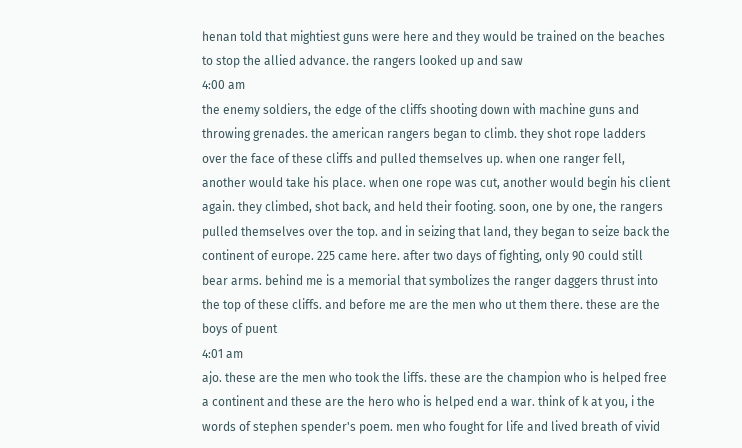henan told that mightiest guns were here and they would be trained on the beaches to stop the allied advance. the rangers looked up and saw
4:00 am
the enemy soldiers, the edge of the cliffs shooting down with machine guns and throwing grenades. the american rangers began to climb. they shot rope ladders over the face of these cliffs and pulled themselves up. when one ranger fell, another would take his place. when one rope was cut, another would begin his client again. they climbed, shot back, and held their footing. soon, one by one, the rangers pulled themselves over the top. and in seizing that land, they began to seize back the continent of europe. 225 came here. after two days of fighting, only 90 could still bear arms. behind me is a memorial that symbolizes the ranger daggers thrust into the top of these cliffs. and before me are the men who ut them there. these are the boys of puent
4:01 am
ajo. these are the men who took the liffs. these are the champion who is helped free a continent and these are the hero who is helped end a war. think of k at you, i the words of stephen spender's poem. men who fought for life and lived breath of vivid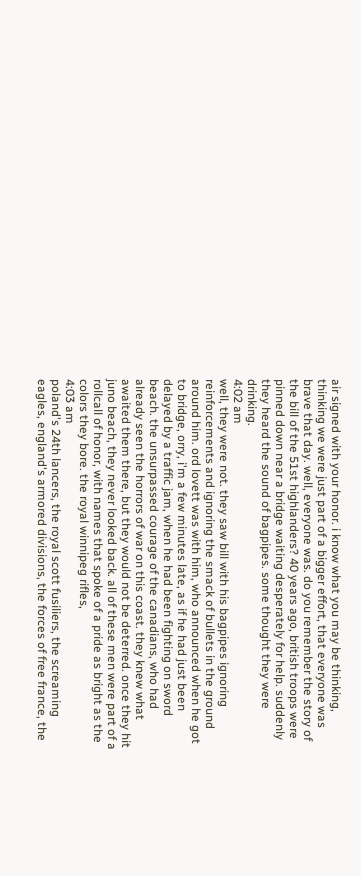air signed with your honor. i know what you may be thinking, thinking we were just part of a bigger effort, that everyone was brave that day. well, everyone was. do you remember the story of the bill of the 51st highlanders? 40 years ago, british troops were pinned down near a bridge waiting desperately for help. suddenly they heard the sound of bagpipes. some thought they were drinking.
4:02 am
well, they were not. they saw bill with his bagpipes ignoring reinforcements and ignoring the smack of bullets in the ground around him. ord lovett was with him, who announced when he got to bridge, orry, i'm a few minutes late, as if he had just been delayed by a traffic jam, when he had been fighting on sword beach. the unsurpassed courage of the canadians, who had already seen the horrors of war on this coast. they knew what awaited them there, but they would not be deterred. once they hit juno beach, they never looked back. all of these men were part of a rollcall of honor, with names that spoke of a pride as bright as the colors they bore. the royal winnipeg rifles,
4:03 am
poland's 24th lancers, the royal scott fusiliers, the screaming eagles, england's armored divisions, the forces of free france, the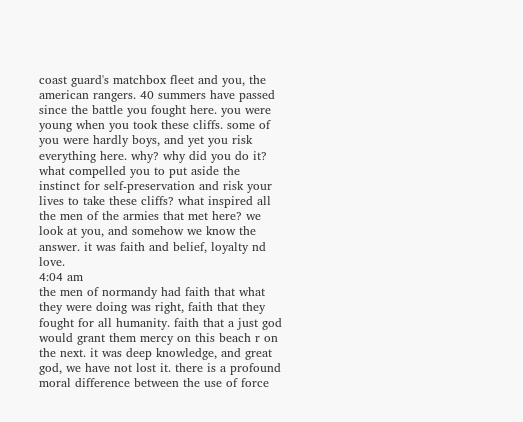coast guard's matchbox fleet and you, the american rangers. 40 summers have passed since the battle you fought here. you were young when you took these cliffs. some of you were hardly boys, and yet you risk everything here. why? why did you do it? what compelled you to put aside the instinct for self-preservation and risk your lives to take these cliffs? what inspired all the men of the armies that met here? we look at you, and somehow we know the answer. it was faith and belief, loyalty nd love.
4:04 am
the men of normandy had faith that what they were doing was right, faith that they fought for all humanity. faith that a just god would grant them mercy on this beach r on the next. it was deep knowledge, and great god, we have not lost it. there is a profound moral difference between the use of force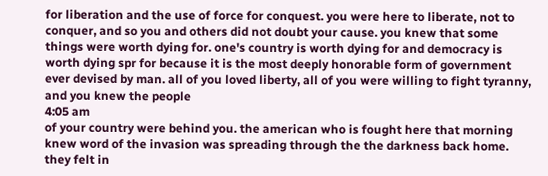for liberation and the use of force for conquest. you were here to liberate, not to conquer, and so you and others did not doubt your cause. you knew that some things were worth dying for. one's country is worth dying for and democracy is worth dying spr for because it is the most deeply honorable form of government ever devised by man. all of you loved liberty, all of you were willing to fight tyranny, and you knew the people
4:05 am
of your country were behind you. the american who is fought here that morning knew word of the invasion was spreading through the the darkness back home. they felt in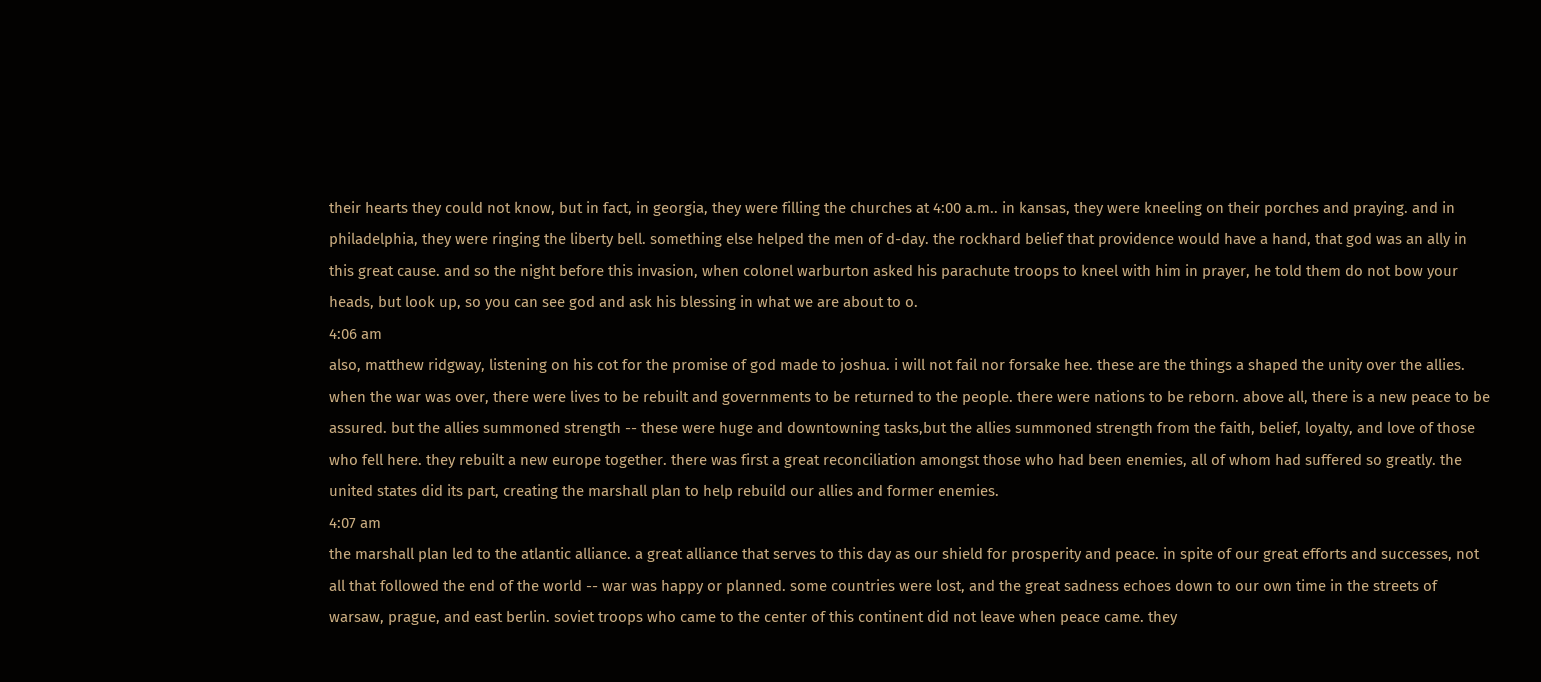their hearts they could not know, but in fact, in georgia, they were filling the churches at 4:00 a.m.. in kansas, they were kneeling on their porches and praying. and in philadelphia, they were ringing the liberty bell. something else helped the men of d-day. the rockhard belief that providence would have a hand, that god was an ally in this great cause. and so the night before this invasion, when colonel warburton asked his parachute troops to kneel with him in prayer, he told them do not bow your heads, but look up, so you can see god and ask his blessing in what we are about to o.
4:06 am
also, matthew ridgway, listening on his cot for the promise of god made to joshua. i will not fail nor forsake hee. these are the things a shaped the unity over the allies. when the war was over, there were lives to be rebuilt and governments to be returned to the people. there were nations to be reborn. above all, there is a new peace to be assured. but the allies summoned strength -- these were huge and downtowning tasks,but the allies summoned strength from the faith, belief, loyalty, and love of those who fell here. they rebuilt a new europe together. there was first a great reconciliation amongst those who had been enemies, all of whom had suffered so greatly. the united states did its part, creating the marshall plan to help rebuild our allies and former enemies.
4:07 am
the marshall plan led to the atlantic alliance. a great alliance that serves to this day as our shield for prosperity and peace. in spite of our great efforts and successes, not all that followed the end of the world -- war was happy or planned. some countries were lost, and the great sadness echoes down to our own time in the streets of warsaw, prague, and east berlin. soviet troops who came to the center of this continent did not leave when peace came. they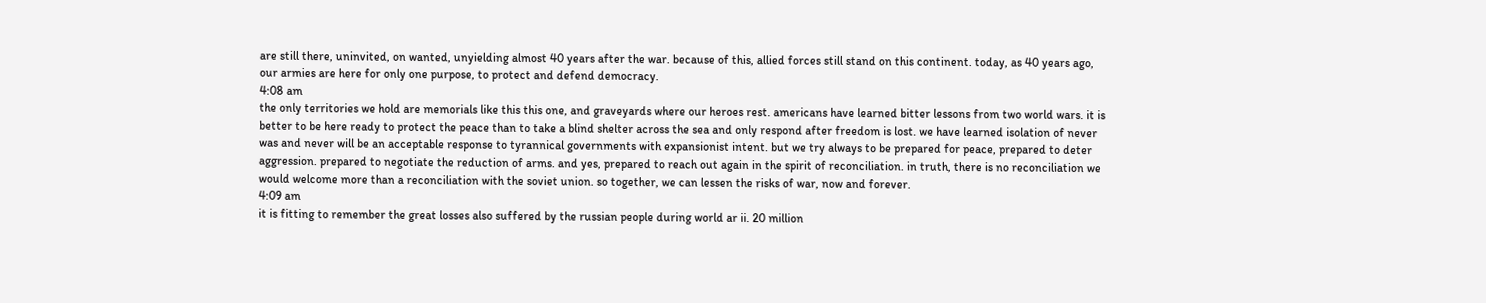are still there, uninvited, on wanted, unyielding almost 40 years after the war. because of this, allied forces still stand on this continent. today, as 40 years ago, our armies are here for only one purpose, to protect and defend democracy.
4:08 am
the only territories we hold are memorials like this this one, and graveyards where our heroes rest. americans have learned bitter lessons from two world wars. it is better to be here ready to protect the peace than to take a blind shelter across the sea and only respond after freedom is lost. we have learned isolation of never was and never will be an acceptable response to tyrannical governments with expansionist intent. but we try always to be prepared for peace, prepared to deter aggression. prepared to negotiate the reduction of arms. and yes, prepared to reach out again in the spirit of reconciliation. in truth, there is no reconciliation we would welcome more than a reconciliation with the soviet union. so together, we can lessen the risks of war, now and forever.
4:09 am
it is fitting to remember the great losses also suffered by the russian people during world ar ii. 20 million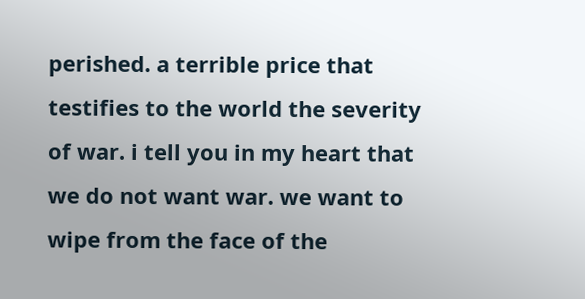perished. a terrible price that testifies to the world the severity of war. i tell you in my heart that we do not want war. we want to wipe from the face of the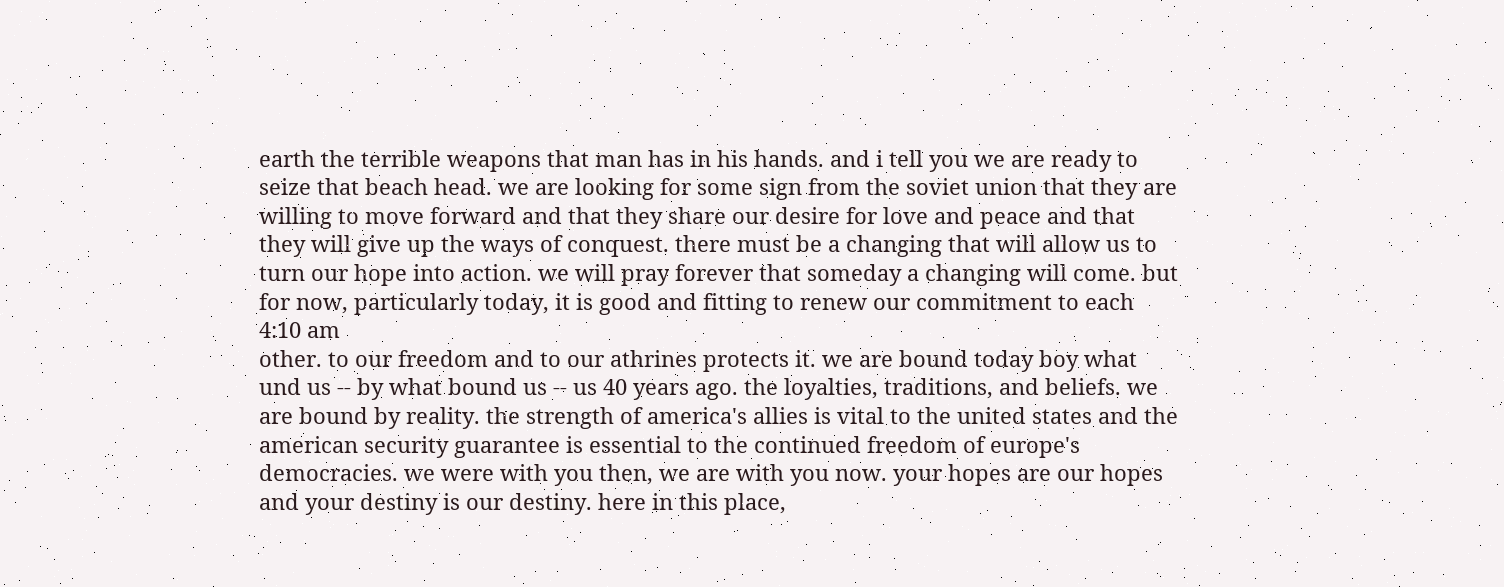earth the terrible weapons that man has in his hands. and i tell you we are ready to seize that beach head. we are looking for some sign from the soviet union that they are willing to move forward and that they share our desire for love and peace and that they will give up the ways of conquest. there must be a changing that will allow us to turn our hope into action. we will pray forever that someday a changing will come. but for now, particularly today, it is good and fitting to renew our commitment to each
4:10 am
other. to our freedom and to our athrines protects it. we are bound today boy what und us -- by what bound us -- us 40 years ago. the loyalties, traditions, and beliefs. we are bound by reality. the strength of america's allies is vital to the united states and the american security guarantee is essential to the continued freedom of europe's democracies. we were with you then, we are with you now. your hopes are our hopes and your destiny is our destiny. here in this place,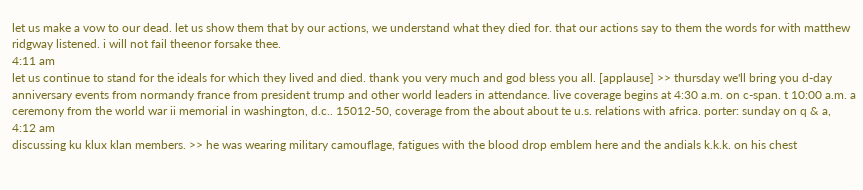let us make a vow to our dead. let us show them that by our actions, we understand what they died for. that our actions say to them the words for with matthew ridgway listened. i will not fail theenor forsake thee.
4:11 am
let us continue to stand for the ideals for which they lived and died. thank you very much and god bless you all. [applause] >> thursday we'll bring you d-day anniversary events from normandy france from president trump and other world leaders in attendance. live coverage begins at 4:30 a.m. on c-span. t 10:00 a.m. a ceremony from the world war ii memorial in washington, d.c.. 15012-50, coverage from the about about te u.s. relations with africa. porter: sunday on q & a,
4:12 am
discussing ku klux klan members. >> he was wearing military camouflage, fatigues with the blood drop emblem here and the andials k.k.k. on his chest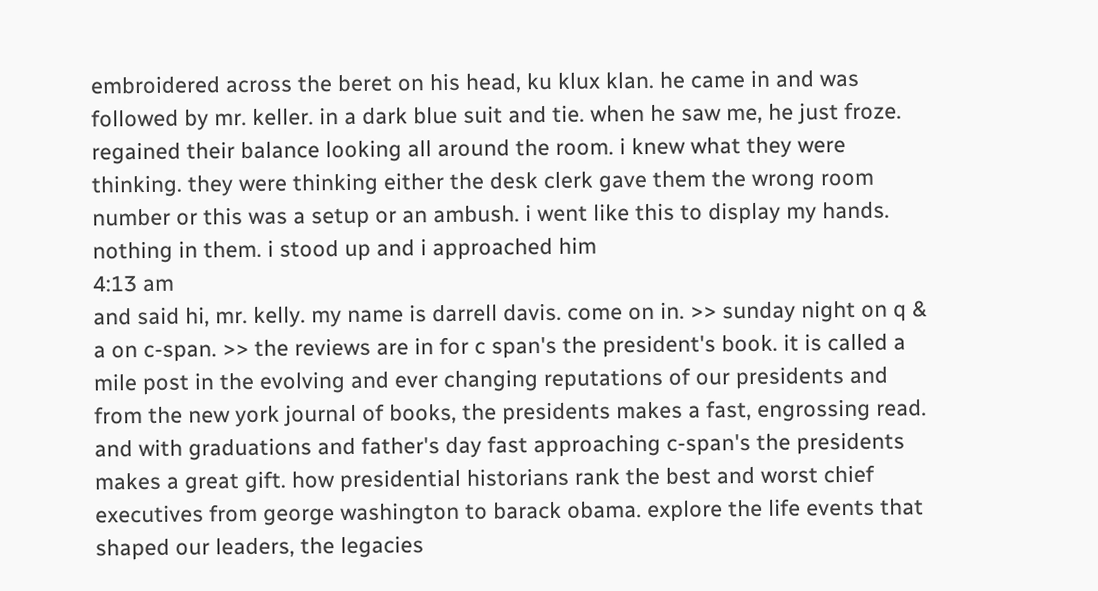embroidered across the beret on his head, ku klux klan. he came in and was followed by mr. keller. in a dark blue suit and tie. when he saw me, he just froze. regained their balance looking all around the room. i knew what they were thinking. they were thinking either the desk clerk gave them the wrong room number or this was a setup or an ambush. i went like this to display my hands. nothing in them. i stood up and i approached him
4:13 am
and said hi, mr. kelly. my name is darrell davis. come on in. >> sunday night on q & a on c-span. >> the reviews are in for c span's the president's book. it is called a mile post in the evolving and ever changing reputations of our presidents and from the new york journal of books, the presidents makes a fast, engrossing read. and with graduations and father's day fast approaching c-span's the presidents makes a great gift. how presidential historians rank the best and worst chief executives from george washington to barack obama. explore the life events that shaped our leaders, the legacies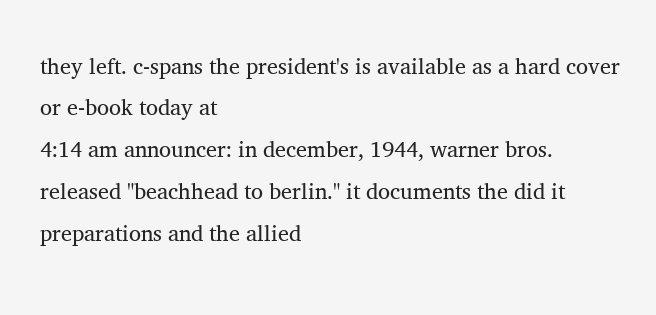they left. c-spans the president's is available as a hard cover or e-book today at
4:14 am announcer: in december, 1944, warner bros. released "beachhead to berlin." it documents the did it preparations and the allied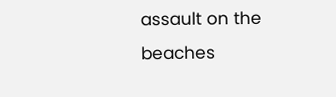assault on the beaches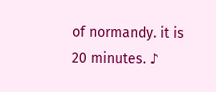of normandy. it is 20 minutes. ♪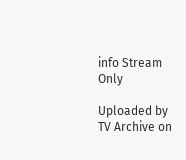info Stream Only

Uploaded by TV Archive on